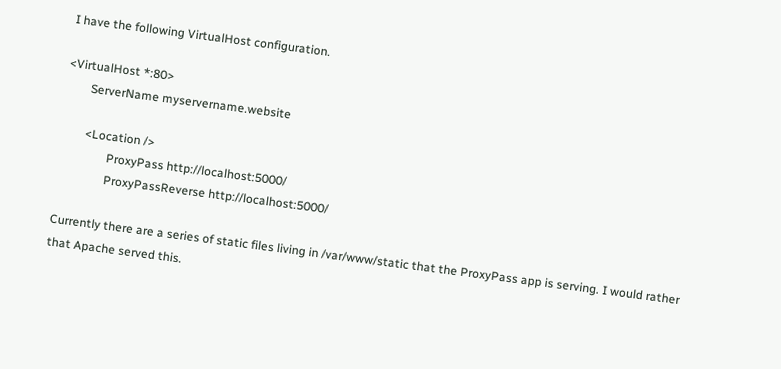I have the following VirtualHost configuration.

<VirtualHost *:80>
        ServerName myservername.website

        <Location />
                ProxyPass http://localhost:5000/
                ProxyPassReverse http://localhost:5000/

Currently there are a series of static files living in /var/www/static that the ProxyPass app is serving. I would rather that Apache served this.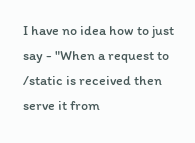I have no idea how to just say - "When a request to /static is received then serve it from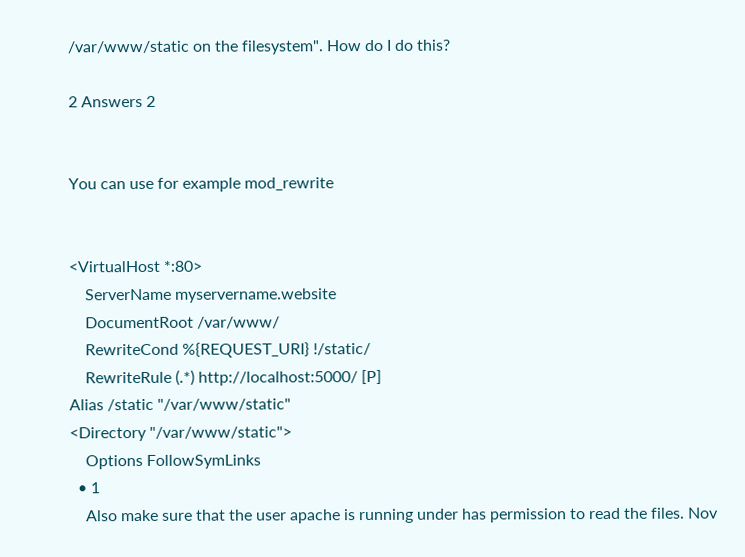/var/www/static on the filesystem". How do I do this?

2 Answers 2


You can use for example mod_rewrite


<VirtualHost *:80>
    ServerName myservername.website
    DocumentRoot /var/www/
    RewriteCond %{REQUEST_URI} !/static/
    RewriteRule (.*) http://localhost:5000/ [P]
Alias /static "/var/www/static"
<Directory "/var/www/static">
    Options FollowSymLinks
  • 1
    Also make sure that the user apache is running under has permission to read the files. Nov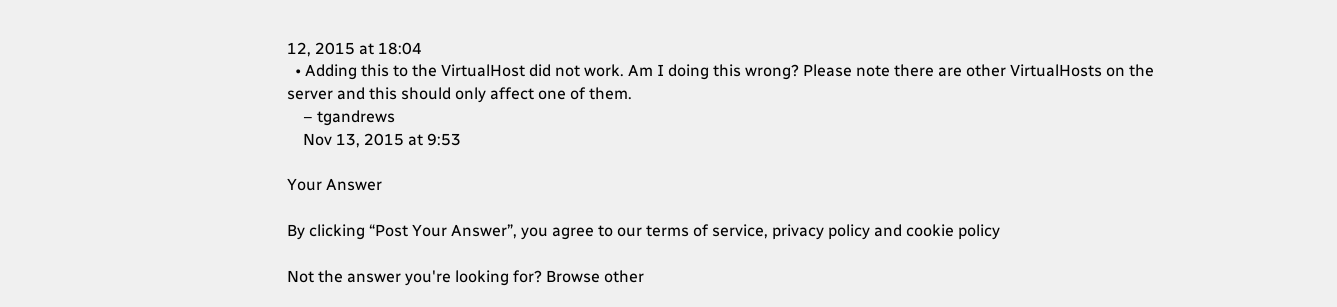12, 2015 at 18:04
  • Adding this to the VirtualHost did not work. Am I doing this wrong? Please note there are other VirtualHosts on the server and this should only affect one of them.
    – tgandrews
    Nov 13, 2015 at 9:53

Your Answer

By clicking “Post Your Answer”, you agree to our terms of service, privacy policy and cookie policy

Not the answer you're looking for? Browse other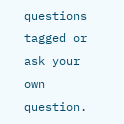questions tagged or ask your own question.